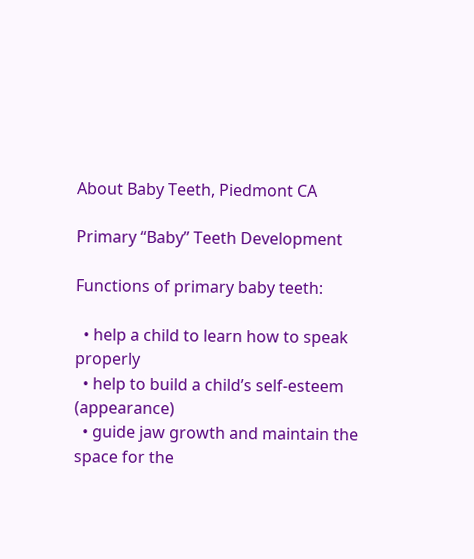About Baby Teeth, Piedmont CA

Primary “Baby” Teeth Development

Functions of primary baby teeth:

  • help a child to learn how to speak properly
  • help to build a child’s self-esteem (appearance)
  • guide jaw growth and maintain the space for the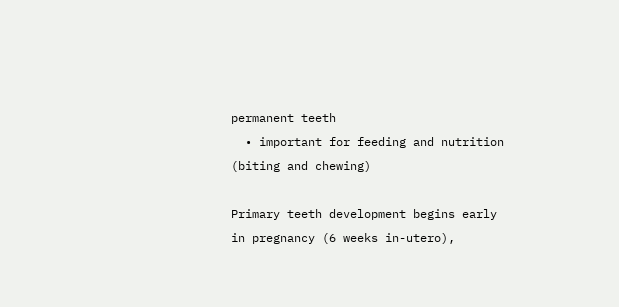permanent teeth
  • important for feeding and nutrition (biting and chewing)

Primary teeth development begins early in pregnancy (6 weeks in-utero),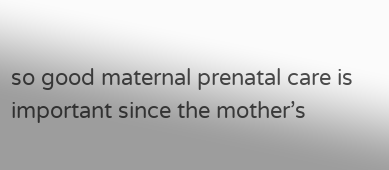so good maternal prenatal care is important since the mother’s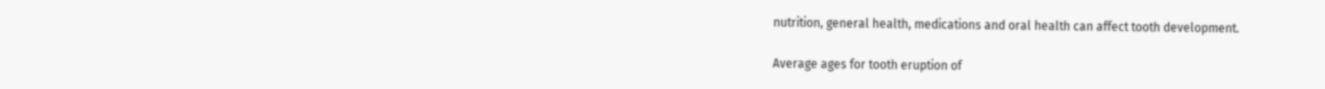nutrition, general health, medications and oral health can affect tooth development.

Average ages for tooth eruption of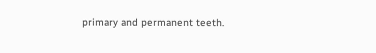primary and permanent teeth.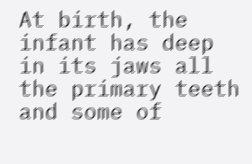At birth, the infant has deep in its jaws all the primary teeth and some of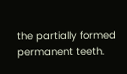the partially formed permanent teeth.